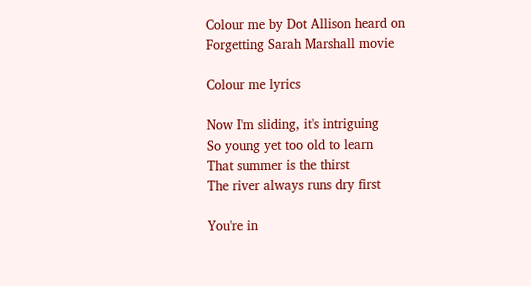Colour me by Dot Allison heard on Forgetting Sarah Marshall movie

Colour me lyrics

Now I'm sliding, it's intriguing
So young yet too old to learn
That summer is the thirst
The river always runs dry first

You're in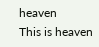heaven
This is heaven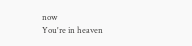now
You're in heaven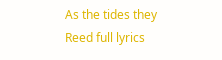As the tides they
Reed full lyrics